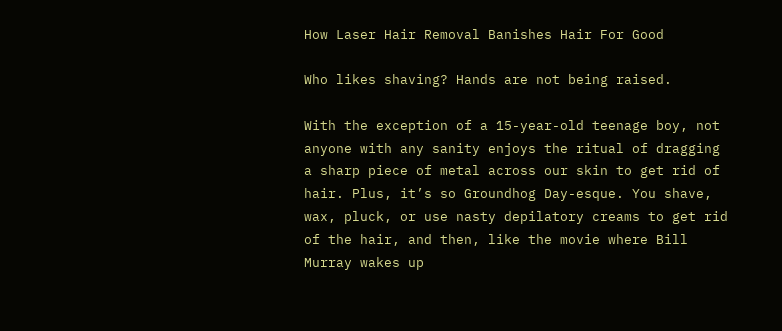How Laser Hair Removal Banishes Hair For Good

Who likes shaving? Hands are not being raised.

With the exception of a 15-year-old teenage boy, not anyone with any sanity enjoys the ritual of dragging a sharp piece of metal across our skin to get rid of hair. Plus, it’s so Groundhog Day-esque. You shave, wax, pluck, or use nasty depilatory creams to get rid of the hair, and then, like the movie where Bill Murray wakes up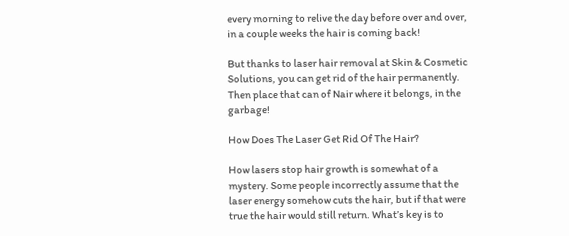every morning to relive the day before over and over, in a couple weeks the hair is coming back!

But thanks to laser hair removal at Skin & Cosmetic Solutions, you can get rid of the hair permanently. Then place that can of Nair where it belongs, in the garbage!

How Does The Laser Get Rid Of The Hair?

How lasers stop hair growth is somewhat of a mystery. Some people incorrectly assume that the laser energy somehow cuts the hair, but if that were true the hair would still return. What’s key is to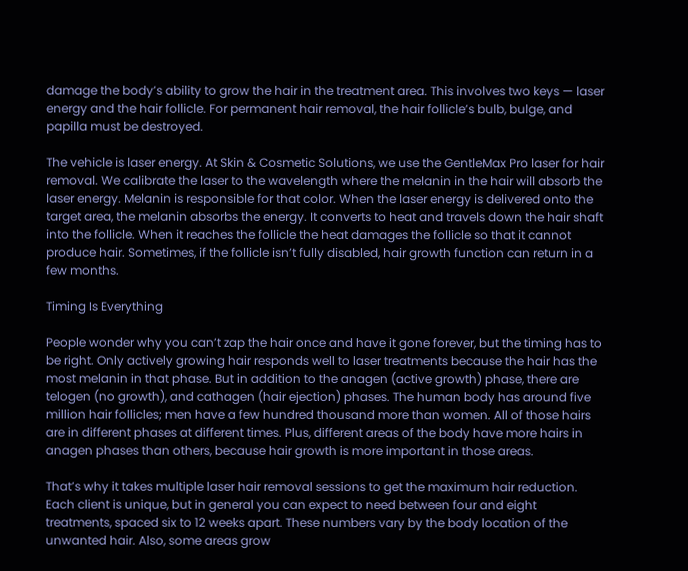damage the body’s ability to grow the hair in the treatment area. This involves two keys — laser energy and the hair follicle. For permanent hair removal, the hair follicle’s bulb, bulge, and papilla must be destroyed.

The vehicle is laser energy. At Skin & Cosmetic Solutions, we use the GentleMax Pro laser for hair removal. We calibrate the laser to the wavelength where the melanin in the hair will absorb the laser energy. Melanin is responsible for that color. When the laser energy is delivered onto the target area, the melanin absorbs the energy. It converts to heat and travels down the hair shaft into the follicle. When it reaches the follicle the heat damages the follicle so that it cannot produce hair. Sometimes, if the follicle isn’t fully disabled, hair growth function can return in a few months.

Timing Is Everything

People wonder why you can’t zap the hair once and have it gone forever, but the timing has to be right. Only actively growing hair responds well to laser treatments because the hair has the most melanin in that phase. But in addition to the anagen (active growth) phase, there are telogen (no growth), and cathagen (hair ejection) phases. The human body has around five million hair follicles; men have a few hundred thousand more than women. All of those hairs are in different phases at different times. Plus, different areas of the body have more hairs in anagen phases than others, because hair growth is more important in those areas.

That’s why it takes multiple laser hair removal sessions to get the maximum hair reduction. Each client is unique, but in general you can expect to need between four and eight treatments, spaced six to 12 weeks apart. These numbers vary by the body location of the unwanted hair. Also, some areas grow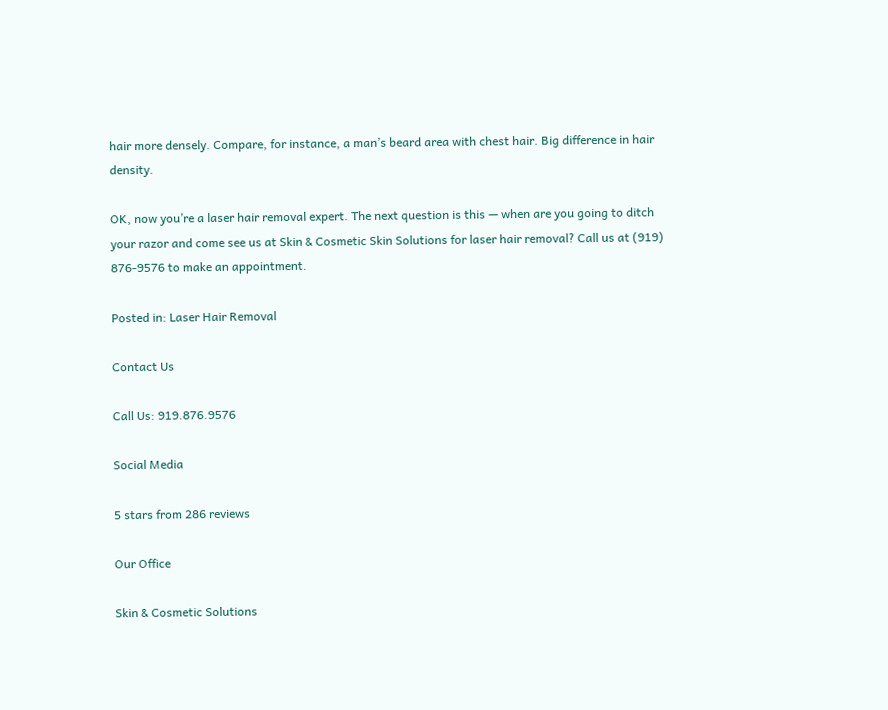hair more densely. Compare, for instance, a man’s beard area with chest hair. Big difference in hair density.

OK, now you’re a laser hair removal expert. The next question is this — when are you going to ditch your razor and come see us at Skin & Cosmetic Skin Solutions for laser hair removal? Call us at (919) 876-9576 to make an appointment.

Posted in: Laser Hair Removal

Contact Us

Call Us: 919.876.9576

Social Media

5 stars from 286 reviews

Our Office

Skin & Cosmetic Solutions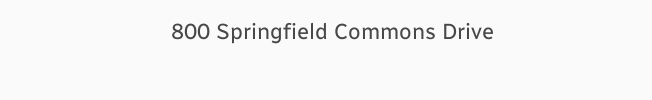800 Springfield Commons Drive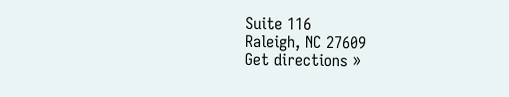Suite 116
Raleigh, NC 27609
Get directions »